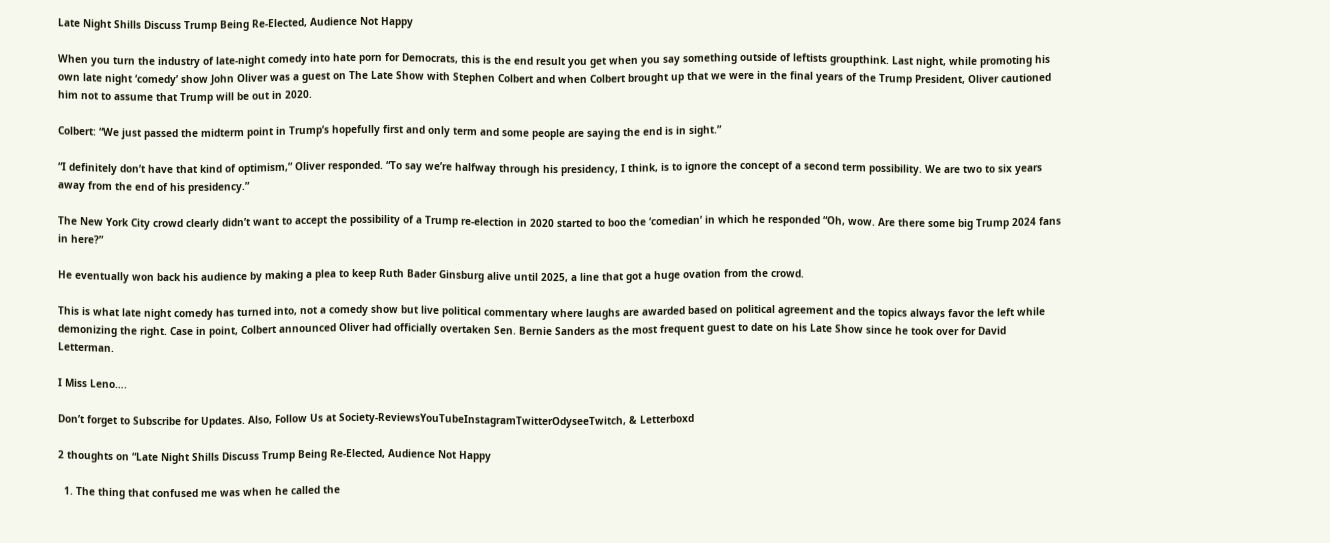Late Night Shills Discuss Trump Being Re-Elected, Audience Not Happy

When you turn the industry of late-night comedy into hate porn for Democrats, this is the end result you get when you say something outside of leftists groupthink. Last night, while promoting his own late night ‘comedy’ show John Oliver was a guest on The Late Show with Stephen Colbert and when Colbert brought up that we were in the final years of the Trump President, Oliver cautioned him not to assume that Trump will be out in 2020.

Colbert: “We just passed the midterm point in Trump’s hopefully first and only term and some people are saying the end is in sight.”

“I definitely don’t have that kind of optimism,” Oliver responded. “To say we’re halfway through his presidency, I think, is to ignore the concept of a second term possibility. We are two to six years away from the end of his presidency.”

The New York City crowd clearly didn’t want to accept the possibility of a Trump re-election in 2020 started to boo the ‘comedian’ in which he responded “Oh, wow. Are there some big Trump 2024 fans in here?”

He eventually won back his audience by making a plea to keep Ruth Bader Ginsburg alive until 2025, a line that got a huge ovation from the crowd.

This is what late night comedy has turned into, not a comedy show but live political commentary where laughs are awarded based on political agreement and the topics always favor the left while demonizing the right. Case in point, Colbert announced Oliver had officially overtaken Sen. Bernie Sanders as the most frequent guest to date on his Late Show since he took over for David Letterman.

I Miss Leno….

Don’t forget to Subscribe for Updates. Also, Follow Us at Society-ReviewsYouTubeInstagramTwitterOdyseeTwitch, & Letterboxd

2 thoughts on “Late Night Shills Discuss Trump Being Re-Elected, Audience Not Happy

  1. The thing that confused me was when he called the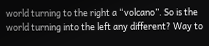world turning to the right a “volcano”. So is the world turning into the left any different? Way to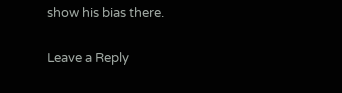show his bias there.

Leave a Reply